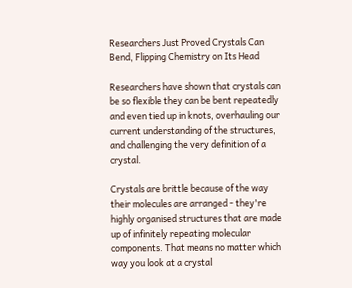Researchers Just Proved Crystals Can Bend, Flipping Chemistry on Its Head

Researchers have shown that crystals can be so flexible they can be bent repeatedly and even tied up in knots, overhauling our current understanding of the structures, and challenging the very definition of a crystal.

Crystals are brittle because of the way their molecules are arranged - they're highly organised structures that are made up of infinitely repeating molecular components. That means no matter which way you look at a crystal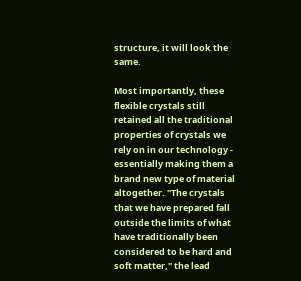structure, it will look the same.

Most importantly, these flexible crystals still retained all the traditional properties of crystals we rely on in our technology - essentially making them a brand new type of material altogether. "The crystals that we have prepared fall outside the limits of what have traditionally been considered to be hard and soft matter," the lead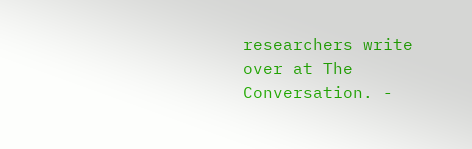researchers write over at The Conversation. -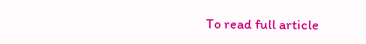To read full article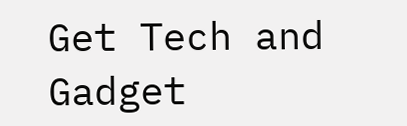Get Tech and Gadget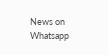News on Whatsapp